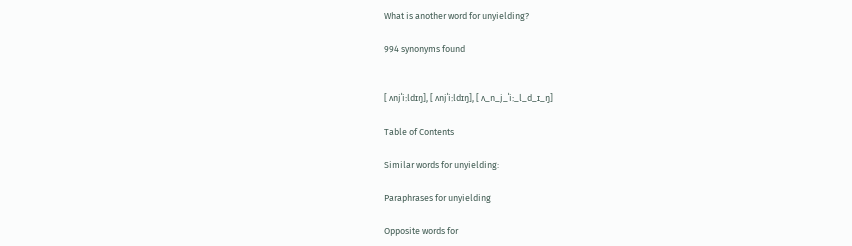What is another word for unyielding?

994 synonyms found


[ ʌnjˈiːldɪŋ], [ ʌnjˈiːldɪŋ], [ ʌ_n_j_ˈiː_l_d_ɪ_ŋ]

Table of Contents

Similar words for unyielding:

Paraphrases for unyielding

Opposite words for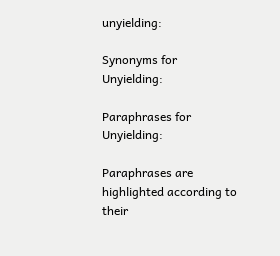unyielding:

Synonyms for Unyielding:

Paraphrases for Unyielding:

Paraphrases are highlighted according to their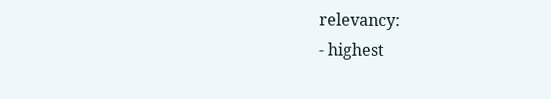relevancy:
- highest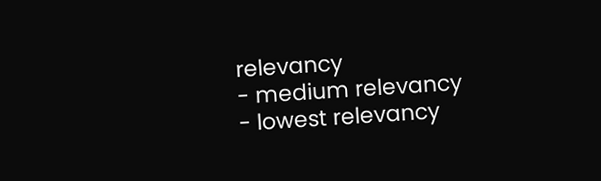relevancy
- medium relevancy
- lowest relevancy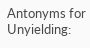Antonyms for Unyielding: